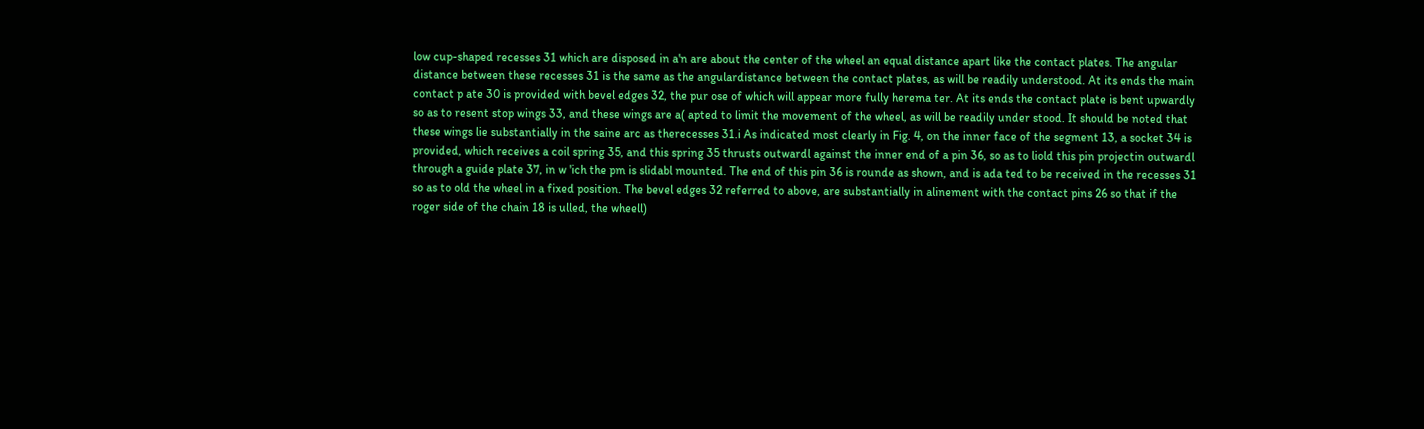low cup-shaped recesses 31 which are disposed in a'n are about the center of the wheel an equal distance apart like the contact plates. The angular distance between these recesses 31 is the same as the angulardistance between the contact plates, as will be readily understood. At its ends the main contact p ate 30 is provided with bevel edges 32, the pur ose of which will appear more fully herema ter. At its ends the contact plate is bent upwardly so as to resent stop wings 33, and these wings are a( apted to limit the movement of the wheel, as will be readily under stood. It should be noted that these wings lie substantially in the saine arc as therecesses 31.i As indicated most clearly in Fig. 4, on the inner face of the segment 13, a socket 34 is provided, which receives a coil spring 35, and this spring 35 thrusts outwardl against the inner end of a pin 36, so as to liold this pin projectin outwardl through a guide plate 37, in w 'ich the pm is slidabl mounted. The end of this pin 36 is rounde as shown, and is ada ted to be received in the recesses 31 so as to old the wheel in a fixed position. The bevel edges 32 referred to above, are substantially in alinement with the contact pins 26 so that if the roger side of the chain 18 is ulled, the wheell)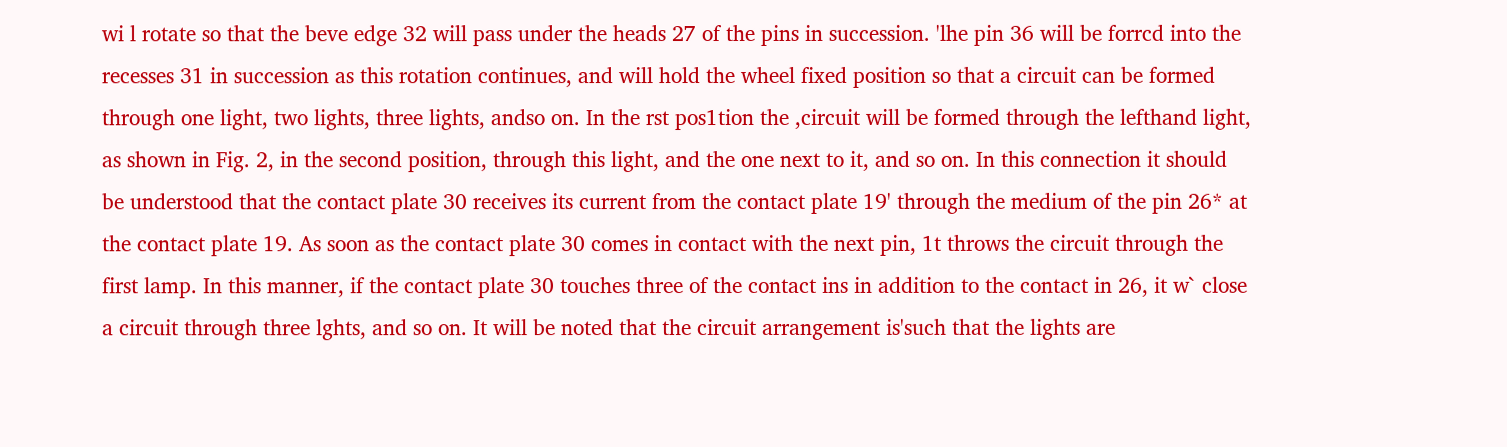wi l rotate so that the beve edge 32 will pass under the heads 27 of the pins in succession. 'lhe pin 36 will be forrcd into the recesses 31 in succession as this rotation continues, and will hold the wheel fixed position so that a circuit can be formed through one light, two lights, three lights, andso on. In the rst pos1tion the ,circuit will be formed through the lefthand light, as shown in Fig. 2, in the second position, through this light, and the one next to it, and so on. In this connection it should be understood that the contact plate 30 receives its current from the contact plate 19' through the medium of the pin 26* at the contact plate 19. As soon as the contact plate 30 comes in contact with the next pin, 1t throws the circuit through the first lamp. In this manner, if the contact plate 30 touches three of the contact ins in addition to the contact in 26, it w` close a circuit through three lghts, and so on. It will be noted that the circuit arrangement is'such that the lights are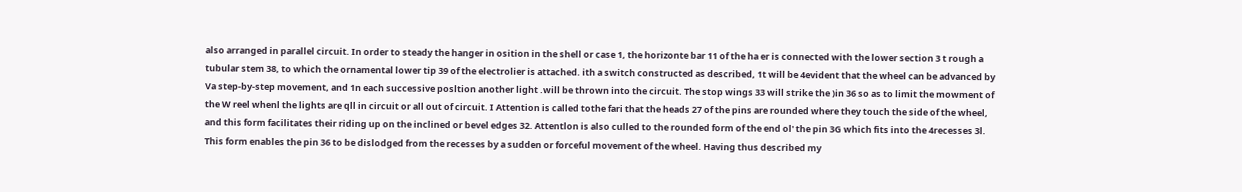also arranged in parallel circuit. In order to steady the hanger in osition in the shell or case 1, the horizonte bar 11 of the ha er is connected with the lower section 3 t rough a tubular stem 38, to which the ornamental lower tip 39 of the electrolier is attached. ith a switch constructed as described, 1t will be 4evident that the wheel can be advanced by Va step-by-step movement, and 1n each successive posltion another light .will be thrown into the circuit. The stop wings 33 will strike the )in 36 so as to limit the mowment of the W reel whenl the lights are qll in circuit or all out of circuit. I Attention is called tothe fari that the heads 27 of the pins are rounded where they touch the side of the wheel, and this form facilitates their riding up on the inclined or bevel edges 32. Attentlon is also culled to the rounded form of the end ol' the pin 3G which fits into the 4recesses 3l. This form enables the pin 36 to be dislodged from the recesses by a sudden or forceful movement of the wheel. Having thus described my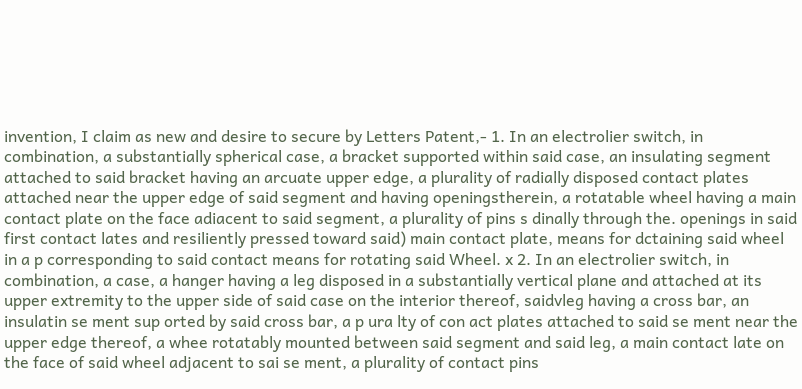invention, I claim as new and desire to secure by Letters Patent,- 1. In an electrolier switch, in combination, a substantially spherical case, a bracket supported within said case, an insulating segment attached to said bracket having an arcuate upper edge, a plurality of radially disposed contact plates attached near the upper edge of said segment and having openingstherein, a rotatable wheel having a main contact plate on the face adiacent to said segment, a plurality of pins s dinally through the. openings in said first contact lates and resiliently pressed toward said) main contact plate, means for dctaining said wheel in a p corresponding to said contact means for rotating said Wheel. x 2. In an electrolier switch, in combination, a case, a hanger having a leg disposed in a substantially vertical plane and attached at its upper extremity to the upper side of said case on the interior thereof, saidvleg having a cross bar, an insulatin se ment sup orted by said cross bar, a p ura lty of con act plates attached to said se ment near the upper edge thereof, a whee rotatably mounted between said segment and said leg, a main contact late on the face of said wheel adjacent to sai se ment, a plurality of contact pins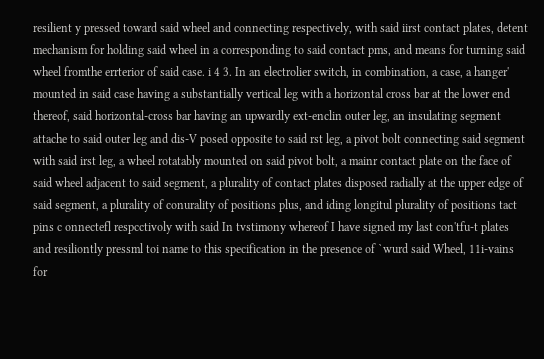resilient y pressed toward said wheel and connecting respectively, with said iirst contact plates, detent mechanism for holding said wheel in a corresponding to said contact pms, and means for turning said wheel fromthe errterior of said case. i 4 3. In an electrolier switch, in combination, a case, a hanger' mounted in said case having a substantially vertical leg with a horizontal cross bar at the lower end thereof, said horizontal-cross bar having an upwardly ext-enclin outer leg, an insulating segment attache to said outer leg and dis-V posed opposite to said rst leg, a pivot bolt connecting said segment with said irst leg, a wheel rotatably mounted on said pivot bolt, a mainr contact plate on the face of said wheel adjacent to said segment, a plurality of contact plates disposed radially at the upper edge of said segment, a plurality of conurality of positions plus, and iding longitul plurality of positions tact pins c onnectefl respcctivoly with said In tvstimony whereof I have signed my last con'tfu-t plates and resiliontly pressml toi name to this specification in the presence of `wurd said Wheel, 11i-vains for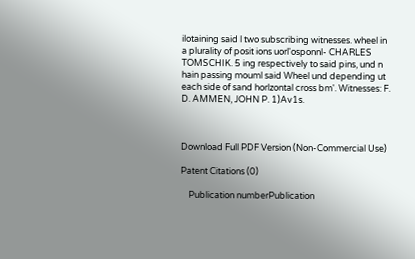ilotaining said l two subscribing witnesses. wheel in a plurality of posit ions uorl'osponnl- CHARLES TOMSCHIK. 5 ing respectively to said pins, und n hain passing mouml said Wheel und depending ut each side of sand horlzontal cross bm'. Witnesses: F. D. AMMEN, JOHN P. 1)Av1s.



Download Full PDF Version (Non-Commercial Use)

Patent Citations (0)

    Publication numberPublication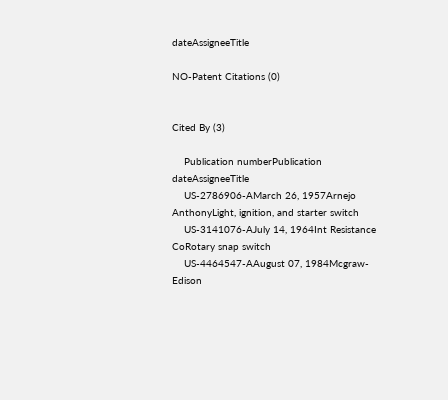dateAssigneeTitle

NO-Patent Citations (0)


Cited By (3)

    Publication numberPublication dateAssigneeTitle
    US-2786906-AMarch 26, 1957Arnejo AnthonyLight, ignition, and starter switch
    US-3141076-AJuly 14, 1964Int Resistance CoRotary snap switch
    US-4464547-AAugust 07, 1984Mcgraw-Edison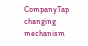CompanyTap changing mechanism